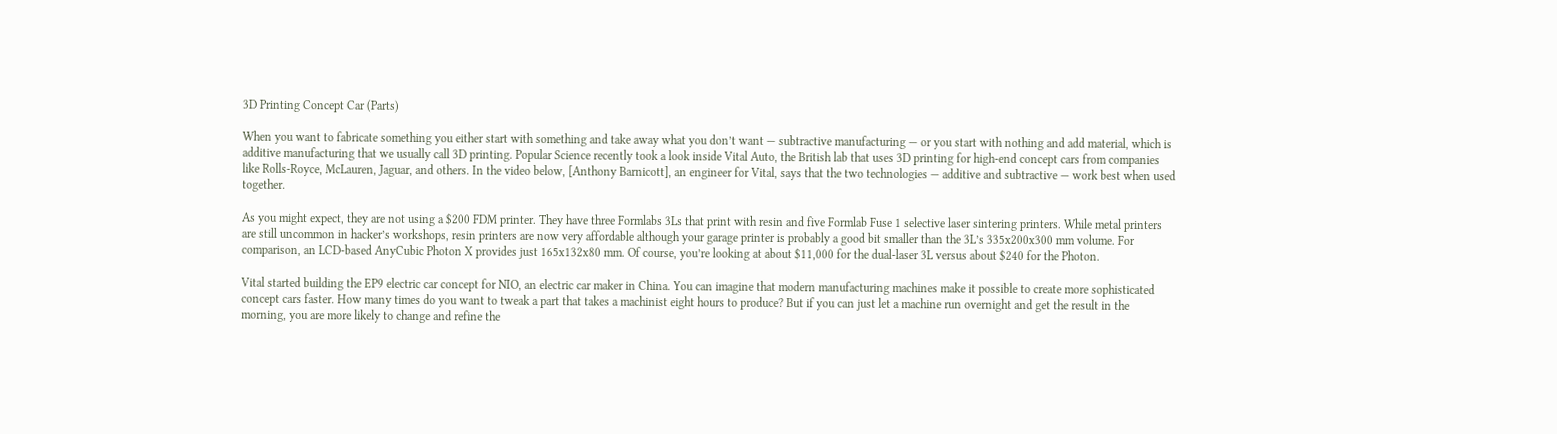3D Printing Concept Car (Parts)

When you want to fabricate something you either start with something and take away what you don’t want — subtractive manufacturing — or you start with nothing and add material, which is additive manufacturing that we usually call 3D printing. Popular Science recently took a look inside Vital Auto, the British lab that uses 3D printing for high-end concept cars from companies like Rolls-Royce, McLauren, Jaguar, and others. In the video below, [Anthony Barnicott], an engineer for Vital, says that the two technologies — additive and subtractive — work best when used together.

As you might expect, they are not using a $200 FDM printer. They have three Formlabs 3Ls that print with resin and five Formlab Fuse 1 selective laser sintering printers. While metal printers are still uncommon in hacker’s workshops, resin printers are now very affordable although your garage printer is probably a good bit smaller than the 3L’s 335x200x300 mm volume. For comparison, an LCD-based AnyCubic Photon X provides just 165x132x80 mm. Of course, you’re looking at about $11,000 for the dual-laser 3L versus about $240 for the Photon.

Vital started building the EP9 electric car concept for NIO, an electric car maker in China. You can imagine that modern manufacturing machines make it possible to create more sophisticated concept cars faster. How many times do you want to tweak a part that takes a machinist eight hours to produce? But if you can just let a machine run overnight and get the result in the morning, you are more likely to change and refine the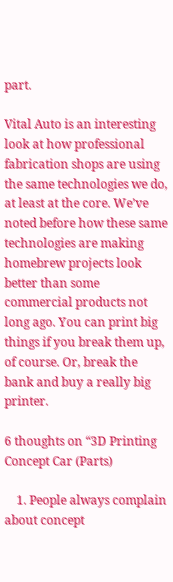part.

Vital Auto is an interesting look at how professional fabrication shops are using the same technologies we do, at least at the core. We’ve noted before how these same technologies are making homebrew projects look better than some commercial products not long ago. You can print big things if you break them up, of course. Or, break the bank and buy a really big printer.

6 thoughts on “3D Printing Concept Car (Parts)

    1. People always complain about concept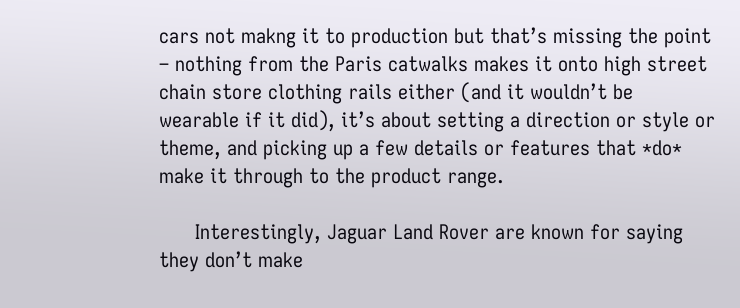cars not makng it to production but that’s missing the point – nothing from the Paris catwalks makes it onto high street chain store clothing rails either (and it wouldn’t be wearable if it did), it’s about setting a direction or style or theme, and picking up a few details or features that *do* make it through to the product range.

      Interestingly, Jaguar Land Rover are known for saying they don’t make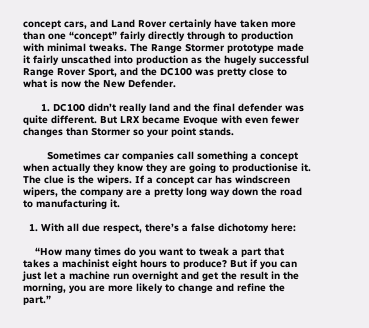concept cars, and Land Rover certainly have taken more than one “concept” fairly directly through to production with minimal tweaks. The Range Stormer prototype made it fairly unscathed into production as the hugely successful Range Rover Sport, and the DC100 was pretty close to what is now the New Defender.

      1. DC100 didn’t really land and the final defender was quite different. But LRX became Evoque with even fewer changes than Stormer so your point stands.

        Sometimes car companies call something a concept when actually they know they are going to productionise it. The clue is the wipers. If a concept car has windscreen wipers, the company are a pretty long way down the road to manufacturing it.

  1. With all due respect, there’s a false dichotomy here:

    “How many times do you want to tweak a part that takes a machinist eight hours to produce? But if you can just let a machine run overnight and get the result in the morning, you are more likely to change and refine the part.”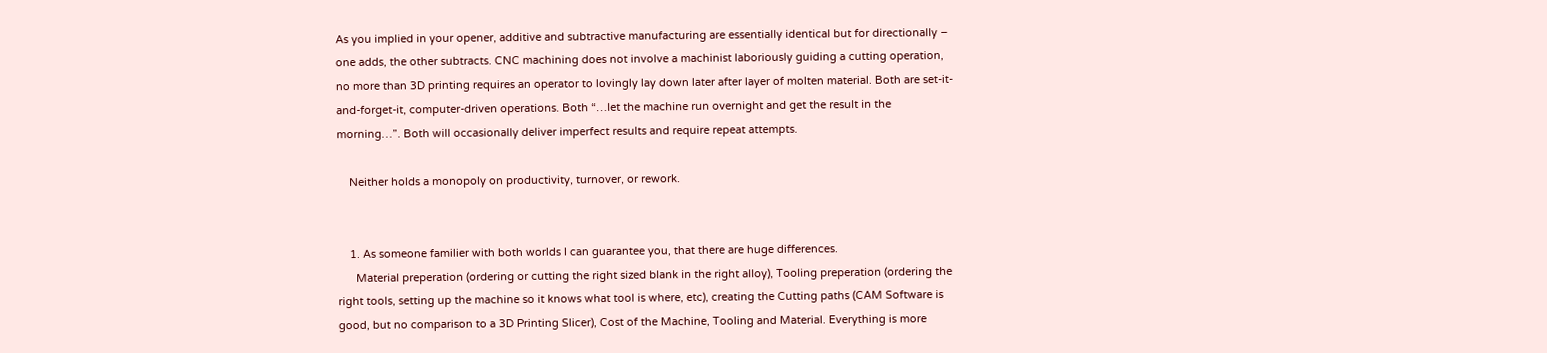As you implied in your opener, additive and subtractive manufacturing are essentially identical but for directionally – one adds, the other subtracts. CNC machining does not involve a machinist laboriously guiding a cutting operation, no more than 3D printing requires an operator to lovingly lay down later after layer of molten material. Both are set-it-and-forget-it, computer-driven operations. Both “…let the machine run overnight and get the result in the morning…”. Both will occasionally deliver imperfect results and require repeat attempts.

    Neither holds a monopoly on productivity, turnover, or rework.


    1. As someone familier with both worlds I can guarantee you, that there are huge differences.
      Material preperation (ordering or cutting the right sized blank in the right alloy), Tooling preperation (ordering the right tools, setting up the machine so it knows what tool is where, etc), creating the Cutting paths (CAM Software is good, but no comparison to a 3D Printing Slicer), Cost of the Machine, Tooling and Material. Everything is more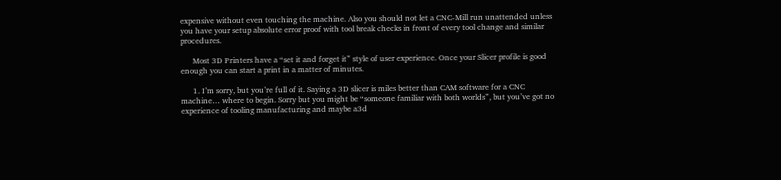expensive without even touching the machine. Also you should not let a CNC-Mill run unattended unless you have your setup absolute error proof with tool break checks in front of every tool change and similar procedures.

      Most 3D Printers have a “set it and forget it” style of user experience. Once your Slicer profile is good enough you can start a print in a matter of minutes.

      1. I’m sorry, but you’re full of it. Saying a 3D slicer is miles better than CAM software for a CNC machine… where to begin. Sorry but you might be “someone familiar with both worlds”, but you’ve got no experience of tooling manufacturing and maybe a3d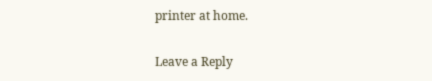printer at home.

Leave a Reply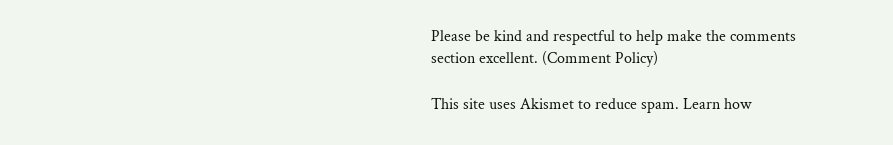Please be kind and respectful to help make the comments section excellent. (Comment Policy)

This site uses Akismet to reduce spam. Learn how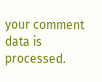your comment data is processed.